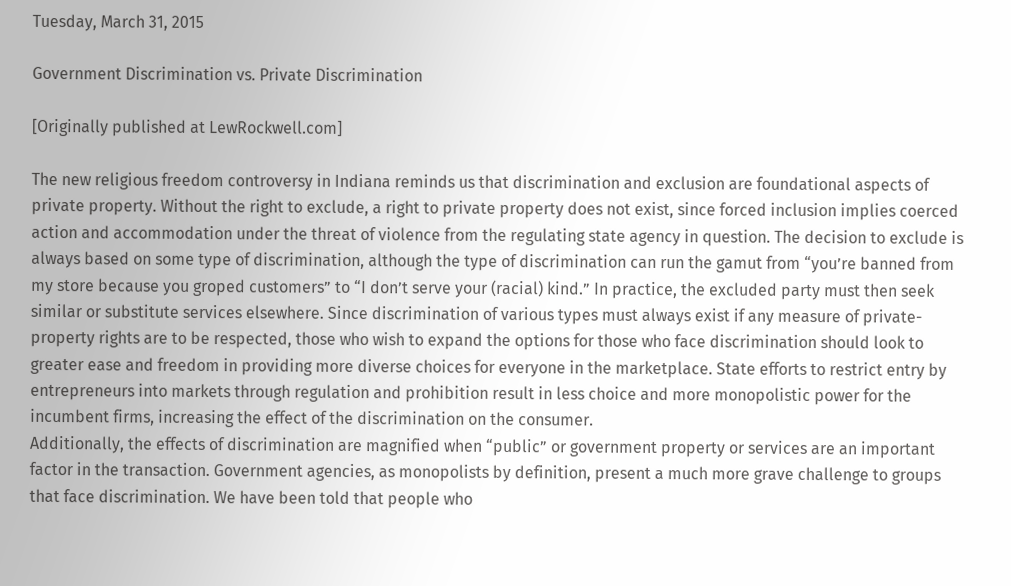Tuesday, March 31, 2015

Government Discrimination vs. Private Discrimination

[Originally published at LewRockwell.com]

The new religious freedom controversy in Indiana reminds us that discrimination and exclusion are foundational aspects of private property. Without the right to exclude, a right to private property does not exist, since forced inclusion implies coerced action and accommodation under the threat of violence from the regulating state agency in question. The decision to exclude is always based on some type of discrimination, although the type of discrimination can run the gamut from “you’re banned from my store because you groped customers” to “I don’t serve your (racial) kind.” In practice, the excluded party must then seek similar or substitute services elsewhere. Since discrimination of various types must always exist if any measure of private-property rights are to be respected, those who wish to expand the options for those who face discrimination should look to greater ease and freedom in providing more diverse choices for everyone in the marketplace. State efforts to restrict entry by entrepreneurs into markets through regulation and prohibition result in less choice and more monopolistic power for the incumbent firms, increasing the effect of the discrimination on the consumer.
Additionally, the effects of discrimination are magnified when “public” or government property or services are an important factor in the transaction. Government agencies, as monopolists by definition, present a much more grave challenge to groups that face discrimination. We have been told that people who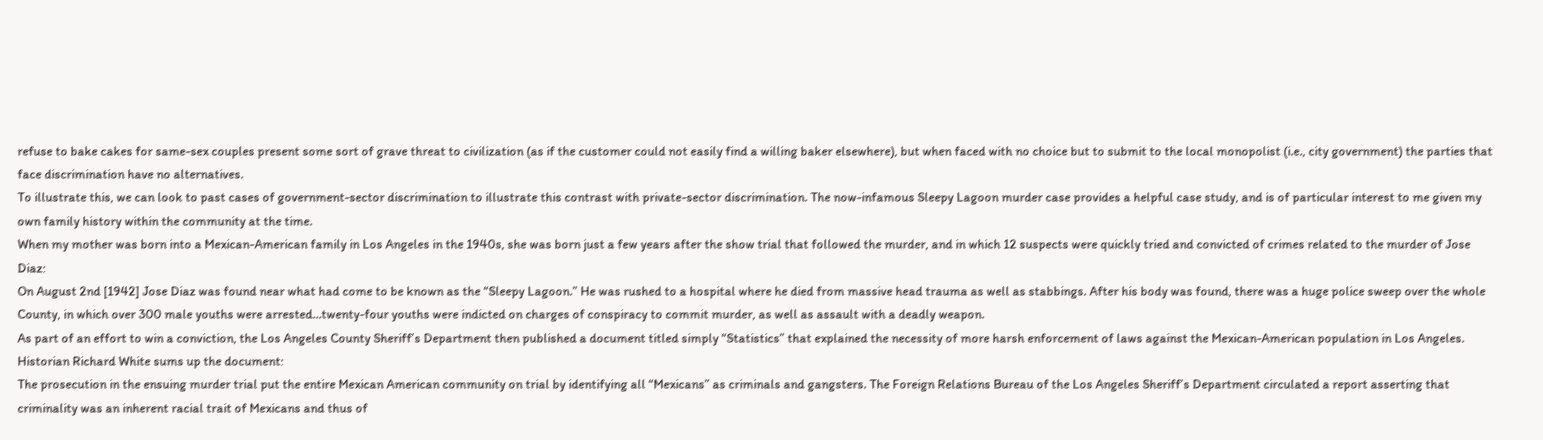refuse to bake cakes for same-sex couples present some sort of grave threat to civilization (as if the customer could not easily find a willing baker elsewhere), but when faced with no choice but to submit to the local monopolist (i.e., city government) the parties that face discrimination have no alternatives.
To illustrate this, we can look to past cases of government-sector discrimination to illustrate this contrast with private-sector discrimination. The now-infamous Sleepy Lagoon murder case provides a helpful case study, and is of particular interest to me given my own family history within the community at the time.
When my mother was born into a Mexican-American family in Los Angeles in the 1940s, she was born just a few years after the show trial that followed the murder, and in which 12 suspects were quickly tried and convicted of crimes related to the murder of Jose Diaz:
On August 2nd [1942] Jose Diaz was found near what had come to be known as the “Sleepy Lagoon.” He was rushed to a hospital where he died from massive head trauma as well as stabbings. After his body was found, there was a huge police sweep over the whole County, in which over 300 male youths were arrested…twenty-four youths were indicted on charges of conspiracy to commit murder, as well as assault with a deadly weapon.
As part of an effort to win a conviction, the Los Angeles County Sheriff’s Department then published a document titled simply “Statistics” that explained the necessity of more harsh enforcement of laws against the Mexican-American population in Los Angeles.
Historian Richard White sums up the document:
The prosecution in the ensuing murder trial put the entire Mexican American community on trial by identifying all “Mexicans” as criminals and gangsters. The Foreign Relations Bureau of the Los Angeles Sheriff’s Department circulated a report asserting that criminality was an inherent racial trait of Mexicans and thus of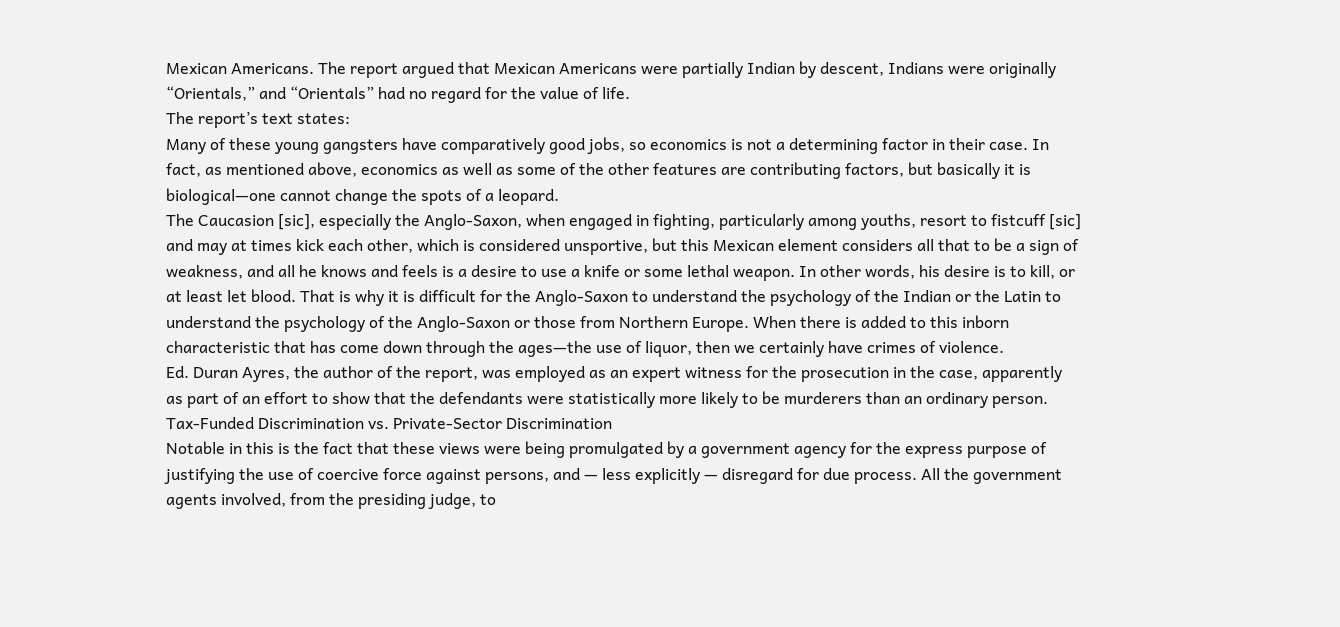Mexican Americans. The report argued that Mexican Americans were partially Indian by descent, Indians were originally “Orientals,” and “Orientals” had no regard for the value of life.
The report’s text states:
Many of these young gangsters have comparatively good jobs, so economics is not a determining factor in their case. In fact, as mentioned above, economics as well as some of the other features are contributing factors, but basically it is biological—one cannot change the spots of a leopard.
The Caucasion [sic], especially the Anglo-Saxon, when engaged in fighting, particularly among youths, resort to fistcuff [sic] and may at times kick each other, which is considered unsportive, but this Mexican element considers all that to be a sign of weakness, and all he knows and feels is a desire to use a knife or some lethal weapon. In other words, his desire is to kill, or at least let blood. That is why it is difficult for the Anglo-Saxon to understand the psychology of the Indian or the Latin to understand the psychology of the Anglo-Saxon or those from Northern Europe. When there is added to this inborn characteristic that has come down through the ages—the use of liquor, then we certainly have crimes of violence.
Ed. Duran Ayres, the author of the report, was employed as an expert witness for the prosecution in the case, apparently as part of an effort to show that the defendants were statistically more likely to be murderers than an ordinary person.
Tax-Funded Discrimination vs. Private-Sector Discrimination
Notable in this is the fact that these views were being promulgated by a government agency for the express purpose of justifying the use of coercive force against persons, and — less explicitly — disregard for due process. All the government agents involved, from the presiding judge, to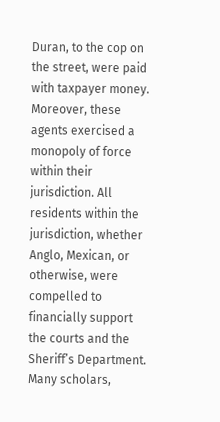Duran, to the cop on the street, were paid with taxpayer money. Moreover, these agents exercised a monopoly of force within their jurisdiction. All residents within the jurisdiction, whether Anglo, Mexican, or otherwise, were compelled to financially support the courts and the Sheriff’s Department.
Many scholars,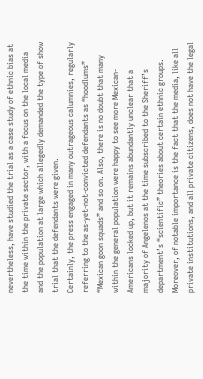nevertheless, have studied the trial as a case study of ethnic bias at the time within the private sector, with a focus on the local media and the population at large which allegedly demanded the type of show trial that the defendants were given.
Certainly, the press engaged in many outrageous calumnies, regularly referring to the as-yet-not-convicted defendants as “hoodlums” “Mexican goon squads” and so on. Also, there is no doubt that many within the general population were happy to see more Mexican-Americans locked up, but it remains abundantly unclear that a majority of Angelenos at the time subscribed to the Sheriff’s department’s “scientific” theories about certain ethnic groups.
Moreover, of notable importance is the fact that the media, like all private institutions, and all private citizens, does not have the legal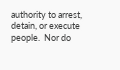authority to arrest, detain, or execute people.  Nor do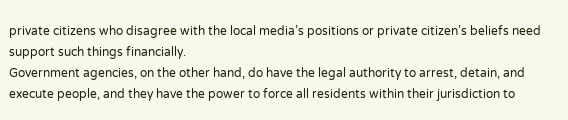private citizens who disagree with the local media’s positions or private citizen’s beliefs need support such things financially.
Government agencies, on the other hand, do have the legal authority to arrest, detain, and execute people, and they have the power to force all residents within their jurisdiction to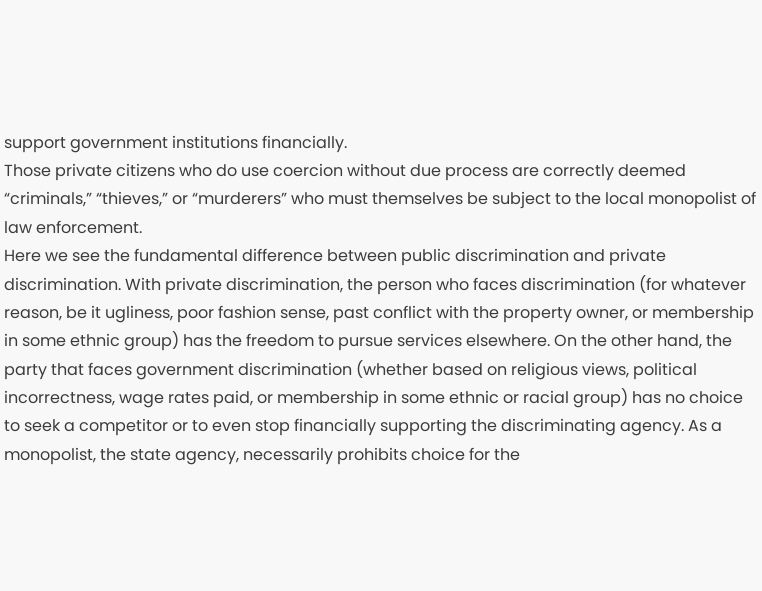support government institutions financially.
Those private citizens who do use coercion without due process are correctly deemed “criminals,” “thieves,” or “murderers” who must themselves be subject to the local monopolist of law enforcement.
Here we see the fundamental difference between public discrimination and private discrimination. With private discrimination, the person who faces discrimination (for whatever reason, be it ugliness, poor fashion sense, past conflict with the property owner, or membership in some ethnic group) has the freedom to pursue services elsewhere. On the other hand, the party that faces government discrimination (whether based on religious views, political incorrectness, wage rates paid, or membership in some ethnic or racial group) has no choice to seek a competitor or to even stop financially supporting the discriminating agency. As a monopolist, the state agency, necessarily prohibits choice for the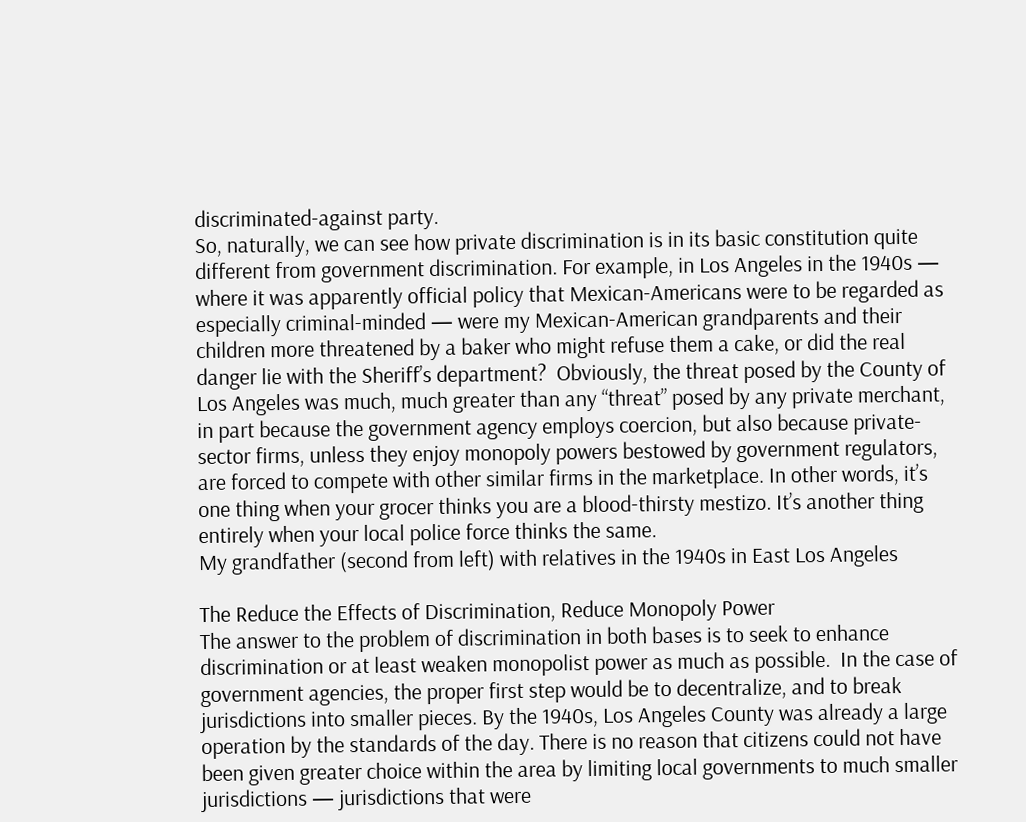discriminated-against party.
So, naturally, we can see how private discrimination is in its basic constitution quite different from government discrimination. For example, in Los Angeles in the 1940s — where it was apparently official policy that Mexican-Americans were to be regarded as especially criminal-minded — were my Mexican-American grandparents and their children more threatened by a baker who might refuse them a cake, or did the real danger lie with the Sheriff’s department?  Obviously, the threat posed by the County of Los Angeles was much, much greater than any “threat” posed by any private merchant, in part because the government agency employs coercion, but also because private-sector firms, unless they enjoy monopoly powers bestowed by government regulators, are forced to compete with other similar firms in the marketplace. In other words, it’s one thing when your grocer thinks you are a blood-thirsty mestizo. It’s another thing entirely when your local police force thinks the same.
My grandfather (second from left) with relatives in the 1940s in East Los Angeles

The Reduce the Effects of Discrimination, Reduce Monopoly Power
The answer to the problem of discrimination in both bases is to seek to enhance discrimination or at least weaken monopolist power as much as possible.  In the case of government agencies, the proper first step would be to decentralize, and to break jurisdictions into smaller pieces. By the 1940s, Los Angeles County was already a large operation by the standards of the day. There is no reason that citizens could not have been given greater choice within the area by limiting local governments to much smaller jurisdictions — jurisdictions that were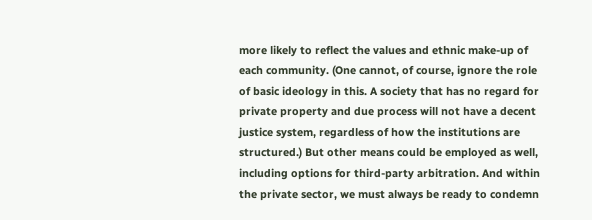more likely to reflect the values and ethnic make-up of each community. (One cannot, of course, ignore the role of basic ideology in this. A society that has no regard for private property and due process will not have a decent justice system, regardless of how the institutions are structured.) But other means could be employed as well, including options for third-party arbitration. And within the private sector, we must always be ready to condemn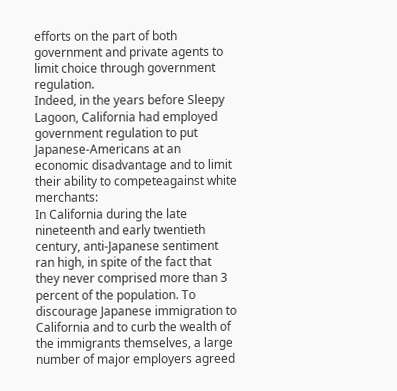efforts on the part of both government and private agents to limit choice through government regulation.
Indeed, in the years before Sleepy Lagoon, California had employed government regulation to put Japanese-Americans at an economic disadvantage and to limit their ability to competeagainst white merchants:
In California during the late nineteenth and early twentieth century, anti-Japanese sentiment ran high, in spite of the fact that they never comprised more than 3 percent of the population. To discourage Japanese immigration to California and to curb the wealth of the immigrants themselves, a large number of major employers agreed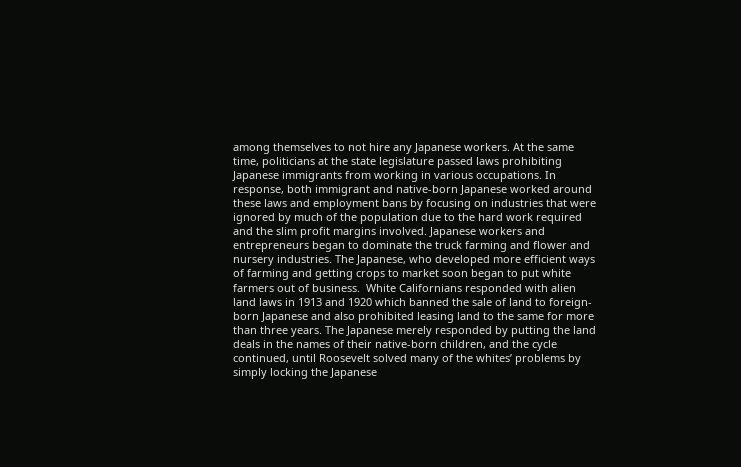among themselves to not hire any Japanese workers. At the same time, politicians at the state legislature passed laws prohibiting Japanese immigrants from working in various occupations. In response, both immigrant and native-born Japanese worked around these laws and employment bans by focusing on industries that were ignored by much of the population due to the hard work required and the slim profit margins involved. Japanese workers and entrepreneurs began to dominate the truck farming and flower and nursery industries. The Japanese, who developed more efficient ways of farming and getting crops to market soon began to put white farmers out of business.  White Californians responded with alien land laws in 1913 and 1920 which banned the sale of land to foreign-born Japanese and also prohibited leasing land to the same for more than three years. The Japanese merely responded by putting the land deals in the names of their native-born children, and the cycle continued, until Roosevelt solved many of the whites’ problems by simply locking the Japanese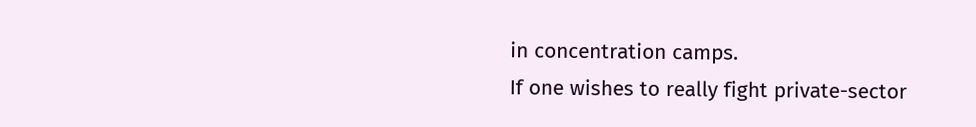in concentration camps.
If one wishes to really fight private-sector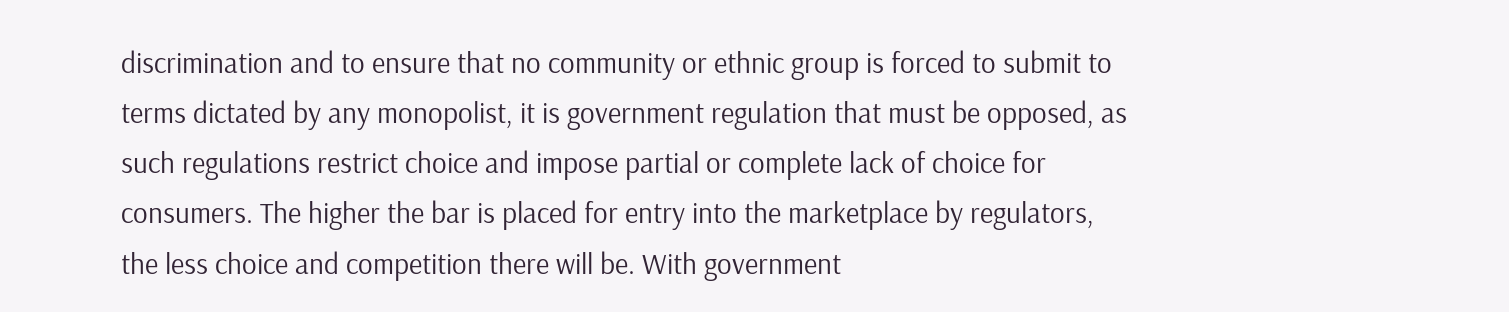discrimination and to ensure that no community or ethnic group is forced to submit to terms dictated by any monopolist, it is government regulation that must be opposed, as such regulations restrict choice and impose partial or complete lack of choice for consumers. The higher the bar is placed for entry into the marketplace by regulators, the less choice and competition there will be. With government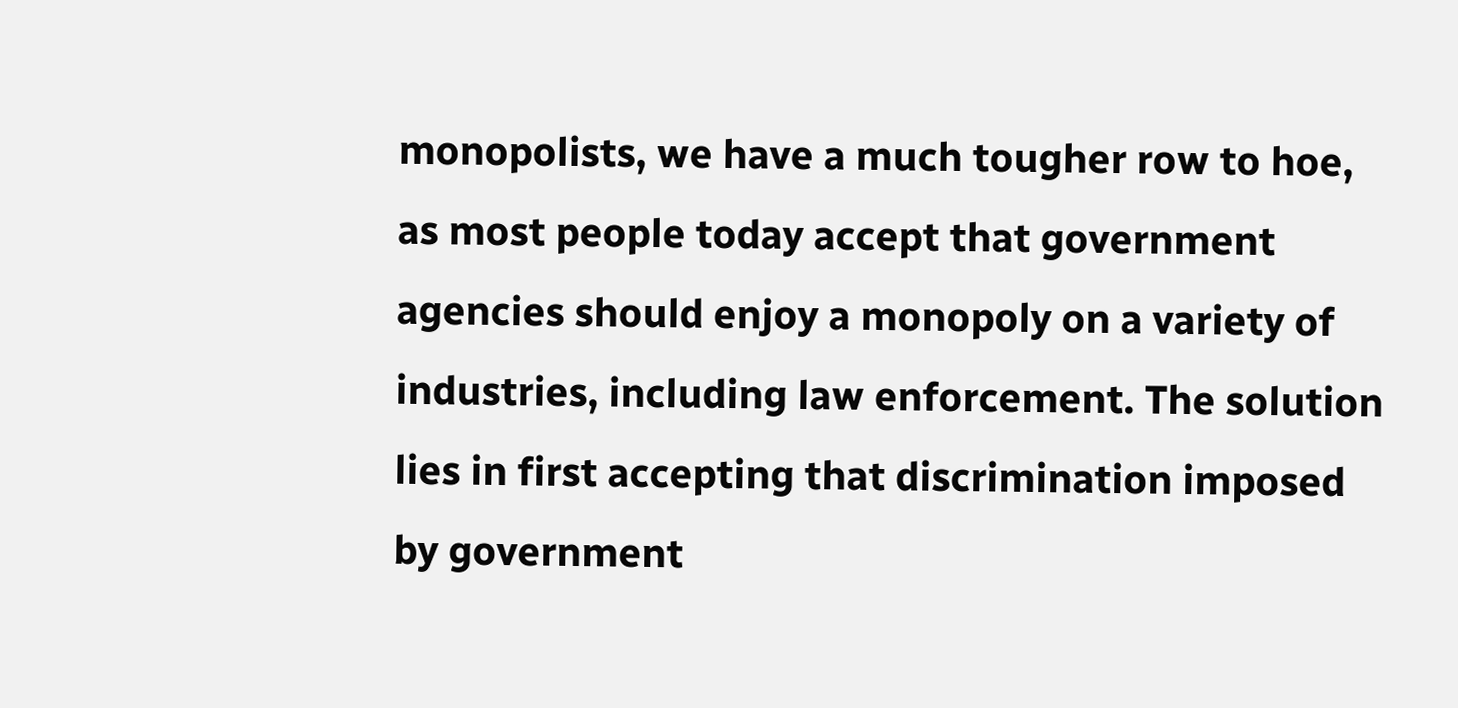monopolists, we have a much tougher row to hoe, as most people today accept that government agencies should enjoy a monopoly on a variety of industries, including law enforcement. The solution lies in first accepting that discrimination imposed by government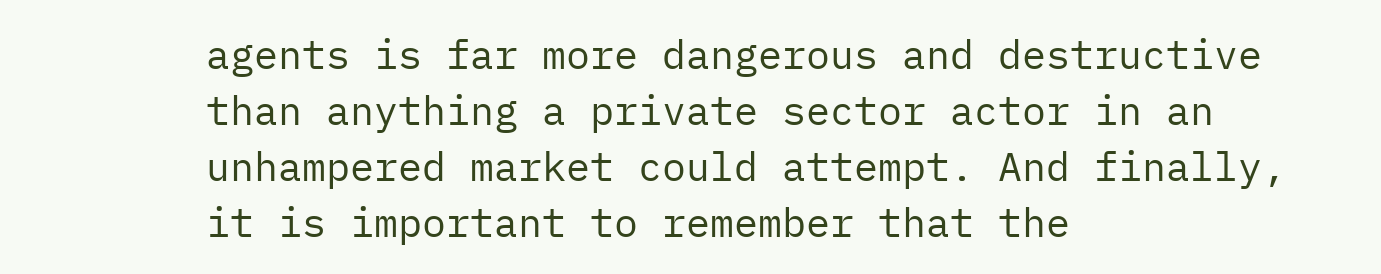agents is far more dangerous and destructive than anything a private sector actor in an unhampered market could attempt. And finally, it is important to remember that the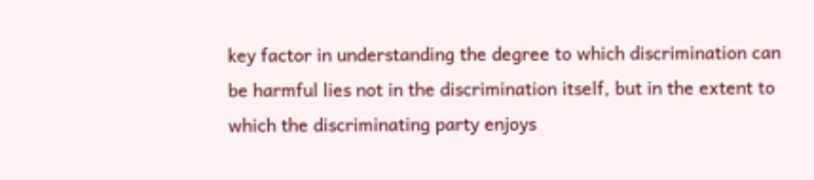key factor in understanding the degree to which discrimination can be harmful lies not in the discrimination itself, but in the extent to which the discriminating party enjoys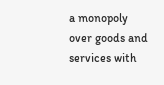a monopoly over goods and services with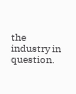the industry in question.